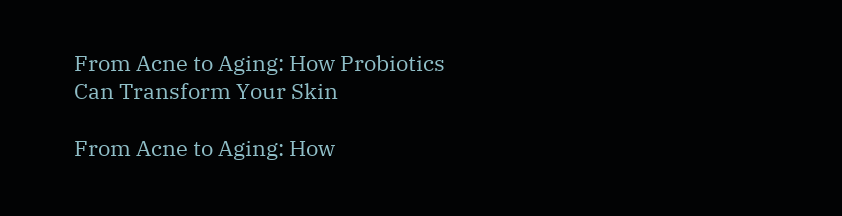From Acne to Aging: How Probiotics Can Transform Your Skin

From Acne to Aging: How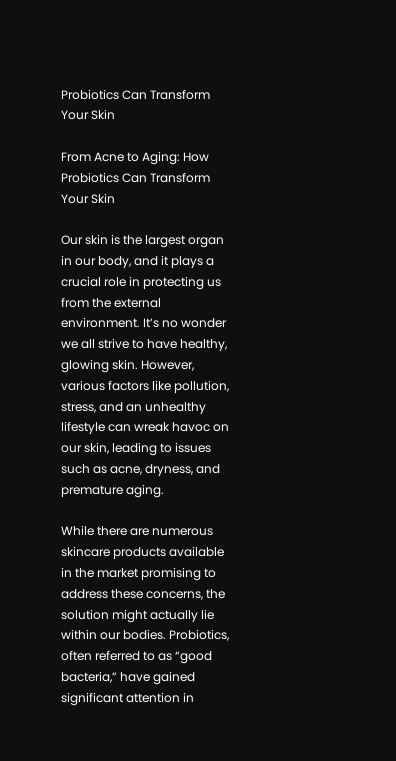Probiotics Can Transform Your Skin

From Acne to Aging: How Probiotics Can Transform Your Skin

Our skin is the largest organ in our body, and it plays a crucial role in protecting us from the external environment. It’s no wonder we all strive to have healthy, glowing skin. However, various factors like pollution, stress, and an unhealthy lifestyle can wreak havoc on our skin, leading to issues such as acne, dryness, and premature aging.

While there are numerous skincare products available in the market promising to address these concerns, the solution might actually lie within our bodies. Probiotics, often referred to as “good bacteria,” have gained significant attention in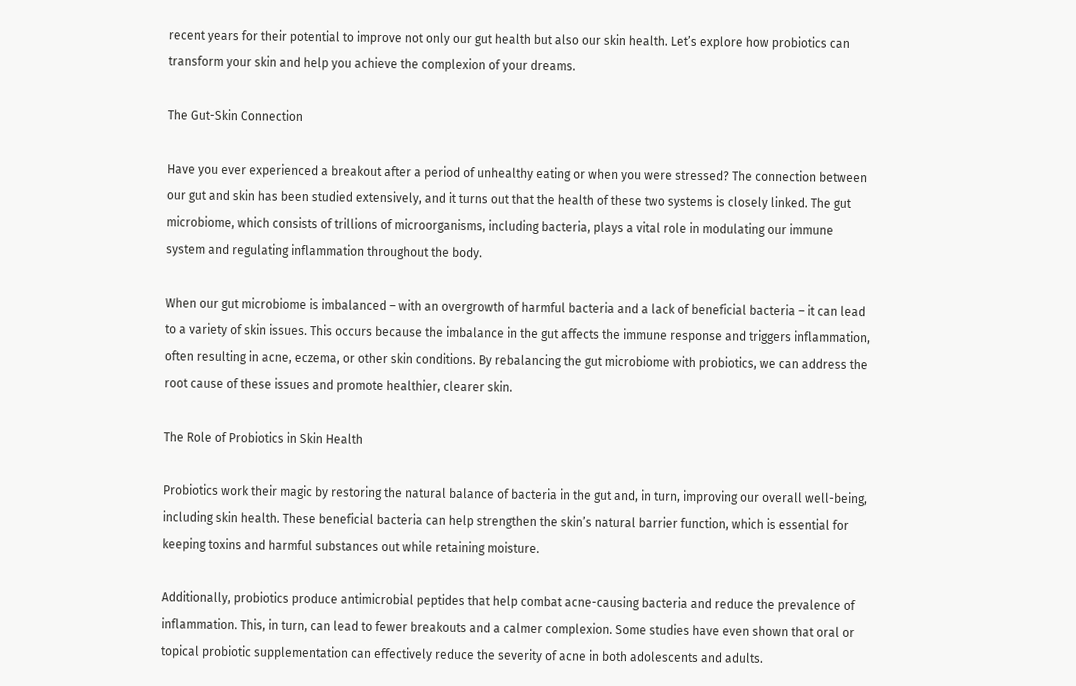recent years for their potential to improve not only our gut health but also our skin health. Let’s explore how probiotics can transform your skin and help you achieve the complexion of your dreams.

The Gut-Skin Connection

Have you ever experienced a breakout after a period of unhealthy eating or when you were stressed? The connection between our gut and skin has been studied extensively, and it turns out that the health of these two systems is closely linked. The gut microbiome, which consists of trillions of microorganisms, including bacteria, plays a vital role in modulating our immune system and regulating inflammation throughout the body.

When our gut microbiome is imbalanced – with an overgrowth of harmful bacteria and a lack of beneficial bacteria – it can lead to a variety of skin issues. This occurs because the imbalance in the gut affects the immune response and triggers inflammation, often resulting in acne, eczema, or other skin conditions. By rebalancing the gut microbiome with probiotics, we can address the root cause of these issues and promote healthier, clearer skin.

The Role of Probiotics in Skin Health

Probiotics work their magic by restoring the natural balance of bacteria in the gut and, in turn, improving our overall well-being, including skin health. These beneficial bacteria can help strengthen the skin’s natural barrier function, which is essential for keeping toxins and harmful substances out while retaining moisture.

Additionally, probiotics produce antimicrobial peptides that help combat acne-causing bacteria and reduce the prevalence of inflammation. This, in turn, can lead to fewer breakouts and a calmer complexion. Some studies have even shown that oral or topical probiotic supplementation can effectively reduce the severity of acne in both adolescents and adults.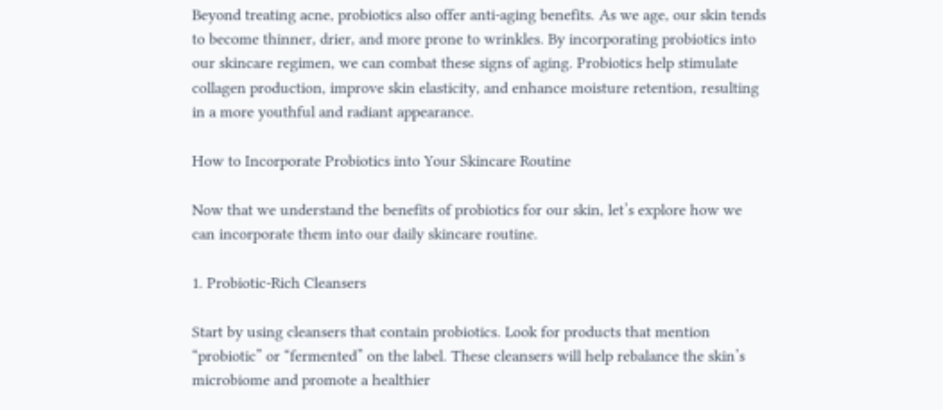Beyond treating acne, probiotics also offer anti-aging benefits. As we age, our skin tends to become thinner, drier, and more prone to wrinkles. By incorporating probiotics into our skincare regimen, we can combat these signs of aging. Probiotics help stimulate collagen production, improve skin elasticity, and enhance moisture retention, resulting in a more youthful and radiant appearance.

How to Incorporate Probiotics into Your Skincare Routine

Now that we understand the benefits of probiotics for our skin, let’s explore how we can incorporate them into our daily skincare routine.

1. Probiotic-Rich Cleansers

Start by using cleansers that contain probiotics. Look for products that mention “probiotic” or “fermented” on the label. These cleansers will help rebalance the skin’s microbiome and promote a healthier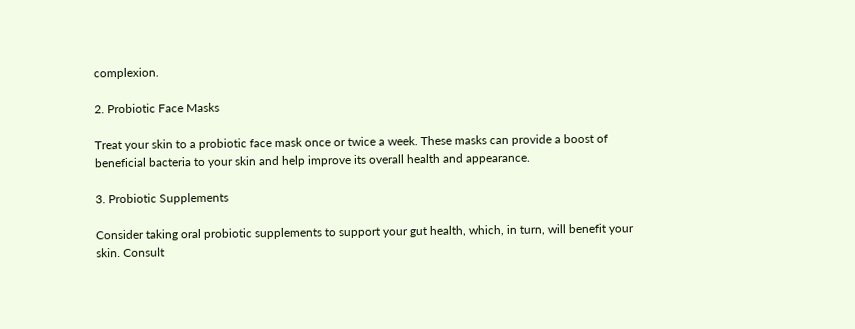complexion.

2. Probiotic Face Masks

Treat your skin to a probiotic face mask once or twice a week. These masks can provide a boost of beneficial bacteria to your skin and help improve its overall health and appearance.

3. Probiotic Supplements

Consider taking oral probiotic supplements to support your gut health, which, in turn, will benefit your skin. Consult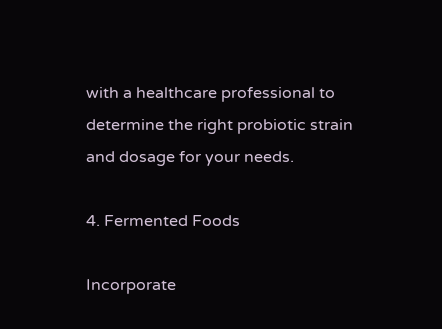with a healthcare professional to determine the right probiotic strain and dosage for your needs.

4. Fermented Foods

Incorporate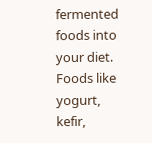fermented foods into your diet. Foods like yogurt, kefir,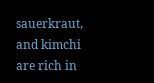sauerkraut, and kimchi are rich in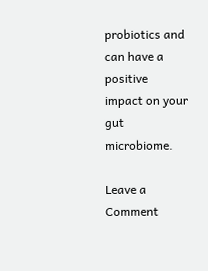probiotics and can have a positive impact on your gut microbiome.

Leave a Comment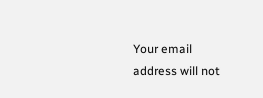Your email address will not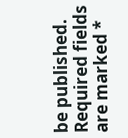be published. Required fields are marked *